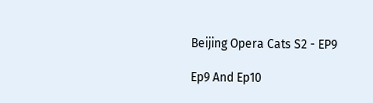Beijing Opera Cats S2 - EP9

Ep9 And Ep10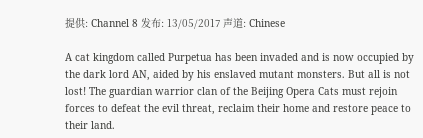提供: Channel 8 发布: 13/05/2017 声道: Chinese

A cat kingdom called Purpetua has been invaded and is now occupied by the dark lord AN, aided by his enslaved mutant monsters. But all is not lost! The guardian warrior clan of the Beijing Opera Cats must rejoin forces to defeat the evil threat, reclaim their home and restore peace to their land.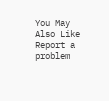You May Also Like
Report a problem